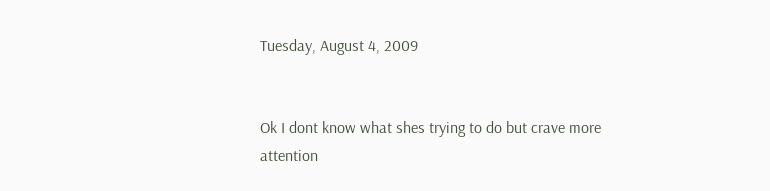Tuesday, August 4, 2009


Ok I dont know what shes trying to do but crave more attention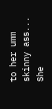to her umm skinny ass... She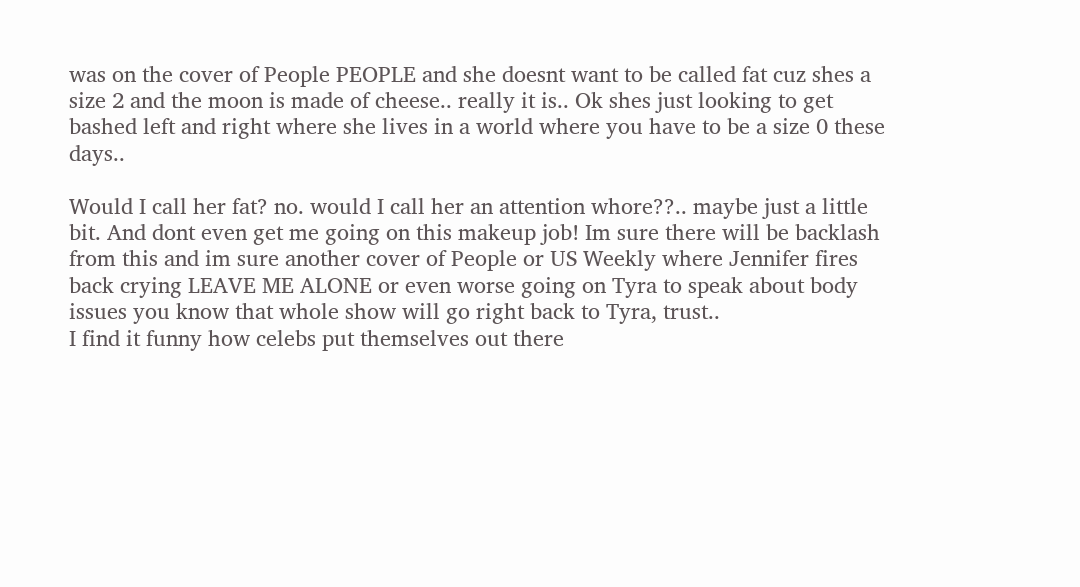was on the cover of People PEOPLE and she doesnt want to be called fat cuz shes a size 2 and the moon is made of cheese.. really it is.. Ok shes just looking to get bashed left and right where she lives in a world where you have to be a size 0 these days..

Would I call her fat? no. would I call her an attention whore??.. maybe just a little bit. And dont even get me going on this makeup job! Im sure there will be backlash from this and im sure another cover of People or US Weekly where Jennifer fires back crying LEAVE ME ALONE or even worse going on Tyra to speak about body issues you know that whole show will go right back to Tyra, trust..
I find it funny how celebs put themselves out there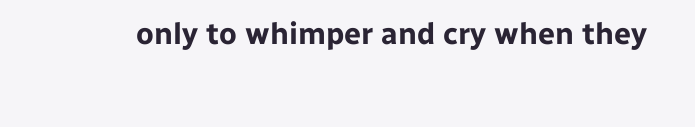only to whimper and cry when they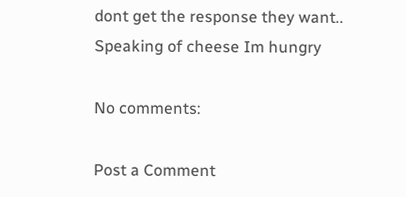dont get the response they want.. Speaking of cheese Im hungry

No comments:

Post a Comment